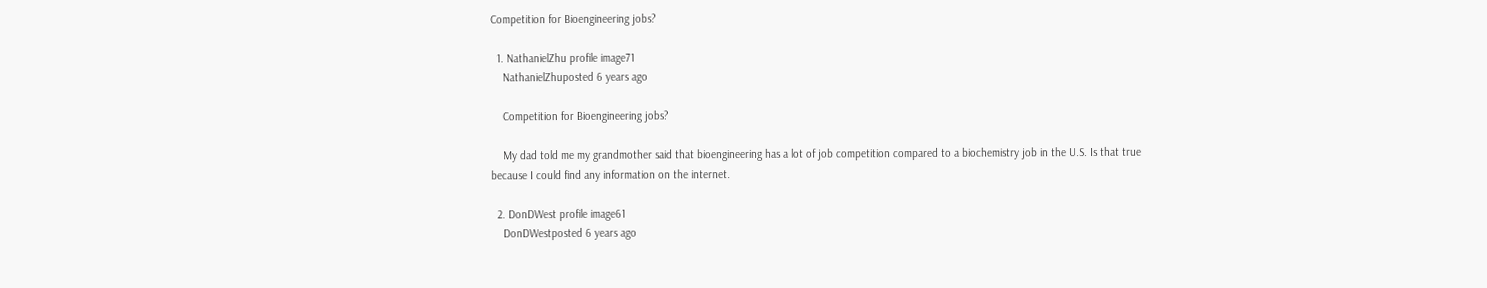Competition for Bioengineering jobs?

  1. NathanielZhu profile image71
    NathanielZhuposted 6 years ago

    Competition for Bioengineering jobs?

    My dad told me my grandmother said that bioengineering has a lot of job competition compared to a biochemistry job in the U.S. Is that true because I could find any information on the internet.

  2. DonDWest profile image61
    DonDWestposted 6 years ago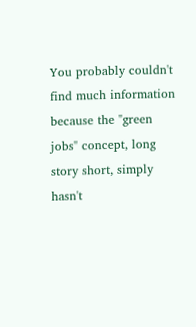You probably couldn't find much information because the "green jobs" concept, long story short, simply hasn't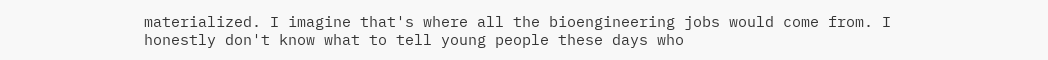materialized. I imagine that's where all the bioengineering jobs would come from. I honestly don't know what to tell young people these days who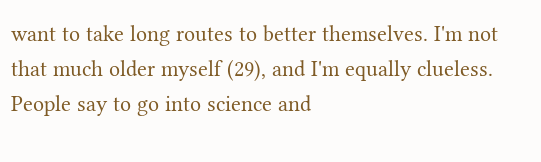want to take long routes to better themselves. I'm not that much older myself (29), and I'm equally clueless. People say to go into science and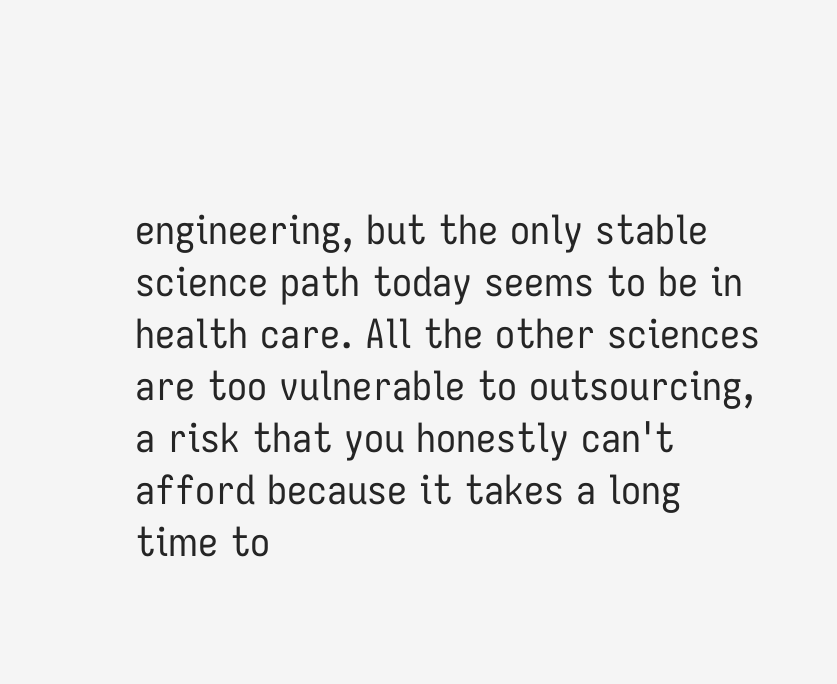engineering, but the only stable science path today seems to be in health care. All the other sciences are too vulnerable to outsourcing, a risk that you honestly can't afford because it takes a long time to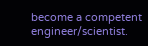become a competent engineer/scientist.